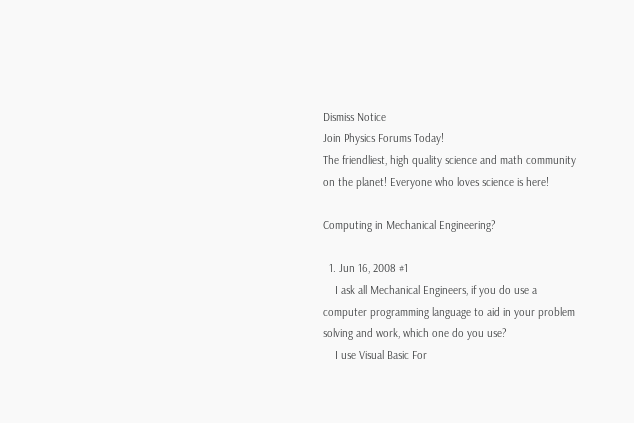Dismiss Notice
Join Physics Forums Today!
The friendliest, high quality science and math community on the planet! Everyone who loves science is here!

Computing in Mechanical Engineering?

  1. Jun 16, 2008 #1
    I ask all Mechanical Engineers, if you do use a computer programming language to aid in your problem solving and work, which one do you use?
    I use Visual Basic For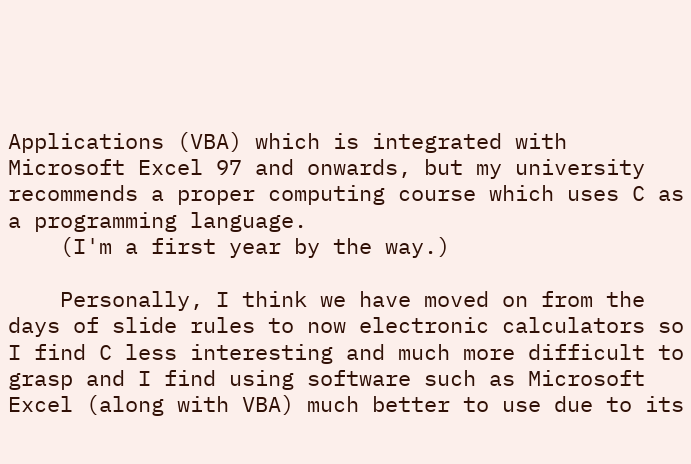Applications (VBA) which is integrated with Microsoft Excel 97 and onwards, but my university recommends a proper computing course which uses C as a programming language.
    (I'm a first year by the way.)

    Personally, I think we have moved on from the days of slide rules to now electronic calculators so I find C less interesting and much more difficult to grasp and I find using software such as Microsoft Excel (along with VBA) much better to use due to its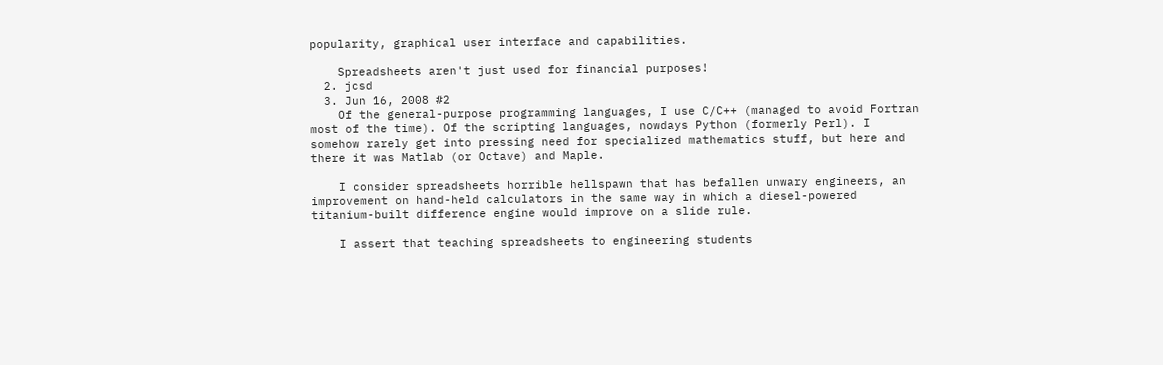popularity, graphical user interface and capabilities.

    Spreadsheets aren't just used for financial purposes!
  2. jcsd
  3. Jun 16, 2008 #2
    Of the general-purpose programming languages, I use C/C++ (managed to avoid Fortran most of the time). Of the scripting languages, nowdays Python (formerly Perl). I somehow rarely get into pressing need for specialized mathematics stuff, but here and there it was Matlab (or Octave) and Maple.

    I consider spreadsheets horrible hellspawn that has befallen unwary engineers, an improvement on hand-held calculators in the same way in which a diesel-powered titanium-built difference engine would improve on a slide rule.

    I assert that teaching spreadsheets to engineering students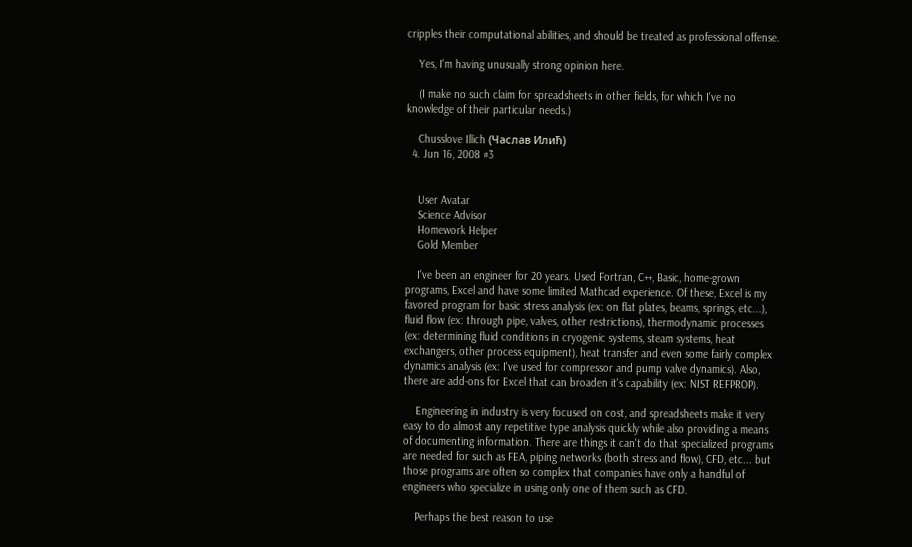cripples their computational abilities, and should be treated as professional offense.

    Yes, I'm having unusually strong opinion here.

    (I make no such claim for spreadsheets in other fields, for which I've no knowledge of their particular needs.)

    Chusslove Illich (Часлав Илић)
  4. Jun 16, 2008 #3


    User Avatar
    Science Advisor
    Homework Helper
    Gold Member

    I've been an engineer for 20 years. Used Fortran, C++, Basic, home-grown programs, Excel and have some limited Mathcad experience. Of these, Excel is my favored program for basic stress analysis (ex: on flat plates, beams, springs, etc...), fluid flow (ex: through pipe, valves, other restrictions), thermodynamic processes (ex: determining fluid conditions in cryogenic systems, steam systems, heat exchangers, other process equipment), heat transfer and even some fairly complex dynamics analysis (ex: I've used for compressor and pump valve dynamics). Also, there are add-ons for Excel that can broaden it's capability (ex: NIST REFPROP).

    Engineering in industry is very focused on cost, and spreadsheets make it very easy to do almost any repetitive type analysis quickly while also providing a means of documenting information. There are things it can't do that specialized programs are needed for such as FEA, piping networks (both stress and flow), CFD, etc... but those programs are often so complex that companies have only a handful of engineers who specialize in using only one of them such as CFD.

    Perhaps the best reason to use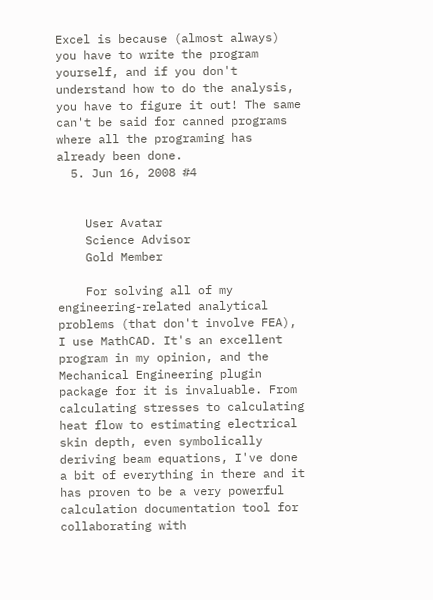Excel is because (almost always) you have to write the program yourself, and if you don't understand how to do the analysis, you have to figure it out! The same can't be said for canned programs where all the programing has already been done.
  5. Jun 16, 2008 #4


    User Avatar
    Science Advisor
    Gold Member

    For solving all of my engineering-related analytical problems (that don't involve FEA), I use MathCAD. It's an excellent program in my opinion, and the Mechanical Engineering plugin package for it is invaluable. From calculating stresses to calculating heat flow to estimating electrical skin depth, even symbolically deriving beam equations, I've done a bit of everything in there and it has proven to be a very powerful calculation documentation tool for collaborating with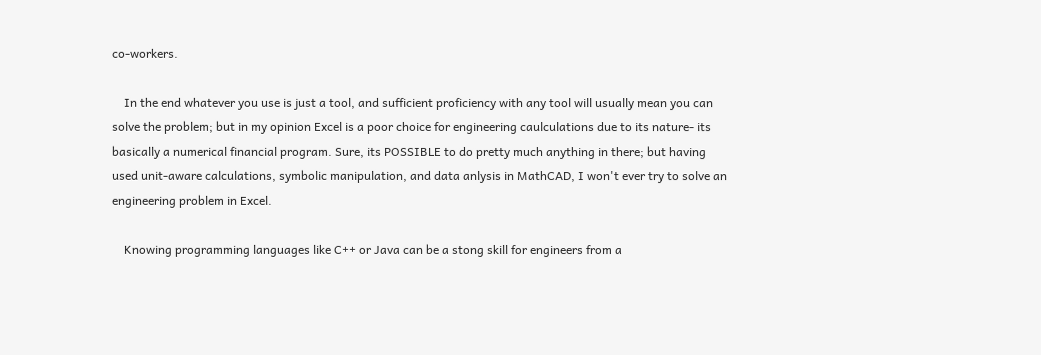co-workers.

    In the end whatever you use is just a tool, and sufficient proficiency with any tool will usually mean you can solve the problem; but in my opinion Excel is a poor choice for engineering caulculations due to its nature- its basically a numerical financial program. Sure, its POSSIBLE to do pretty much anything in there; but having used unit-aware calculations, symbolic manipulation, and data anlysis in MathCAD, I won't ever try to solve an engineering problem in Excel.

    Knowing programming languages like C++ or Java can be a stong skill for engineers from a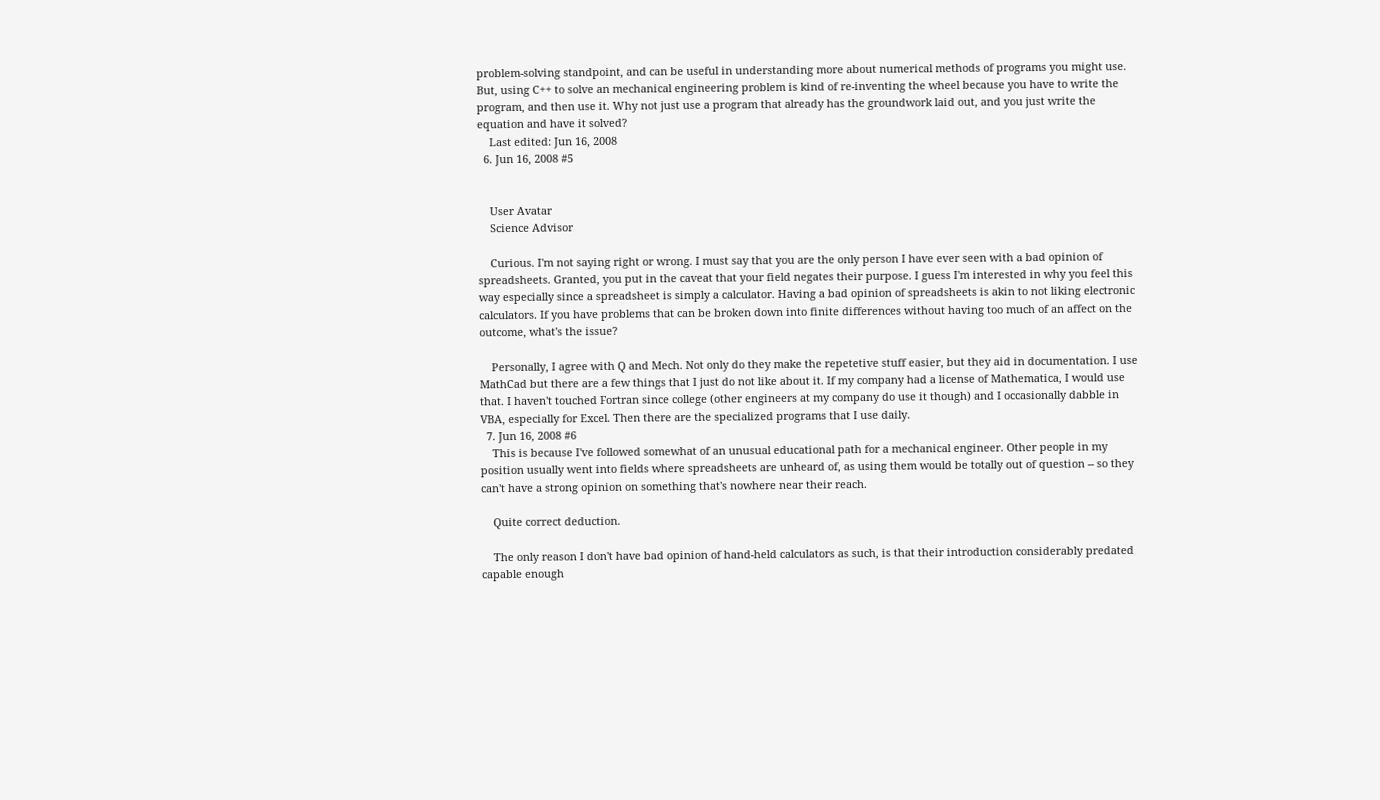problem-solving standpoint, and can be useful in understanding more about numerical methods of programs you might use. But, using C++ to solve an mechanical engineering problem is kind of re-inventing the wheel because you have to write the program, and then use it. Why not just use a program that already has the groundwork laid out, and you just write the equation and have it solved?
    Last edited: Jun 16, 2008
  6. Jun 16, 2008 #5


    User Avatar
    Science Advisor

    Curious. I'm not saying right or wrong. I must say that you are the only person I have ever seen with a bad opinion of spreadsheets. Granted, you put in the caveat that your field negates their purpose. I guess I'm interested in why you feel this way especially since a spreadsheet is simply a calculator. Having a bad opinion of spreadsheets is akin to not liking electronic calculators. If you have problems that can be broken down into finite differences without having too much of an affect on the outcome, what's the issue?

    Personally, I agree with Q and Mech. Not only do they make the repetetive stuff easier, but they aid in documentation. I use MathCad but there are a few things that I just do not like about it. If my company had a license of Mathematica, I would use that. I haven't touched Fortran since college (other engineers at my company do use it though) and I occasionally dabble in VBA, especially for Excel. Then there are the specialized programs that I use daily.
  7. Jun 16, 2008 #6
    This is because I've followed somewhat of an unusual educational path for a mechanical engineer. Other people in my position usually went into fields where spreadsheets are unheard of, as using them would be totally out of question -- so they can't have a strong opinion on something that's nowhere near their reach.

    Quite correct deduction.

    The only reason I don't have bad opinion of hand-held calculators as such, is that their introduction considerably predated capable enough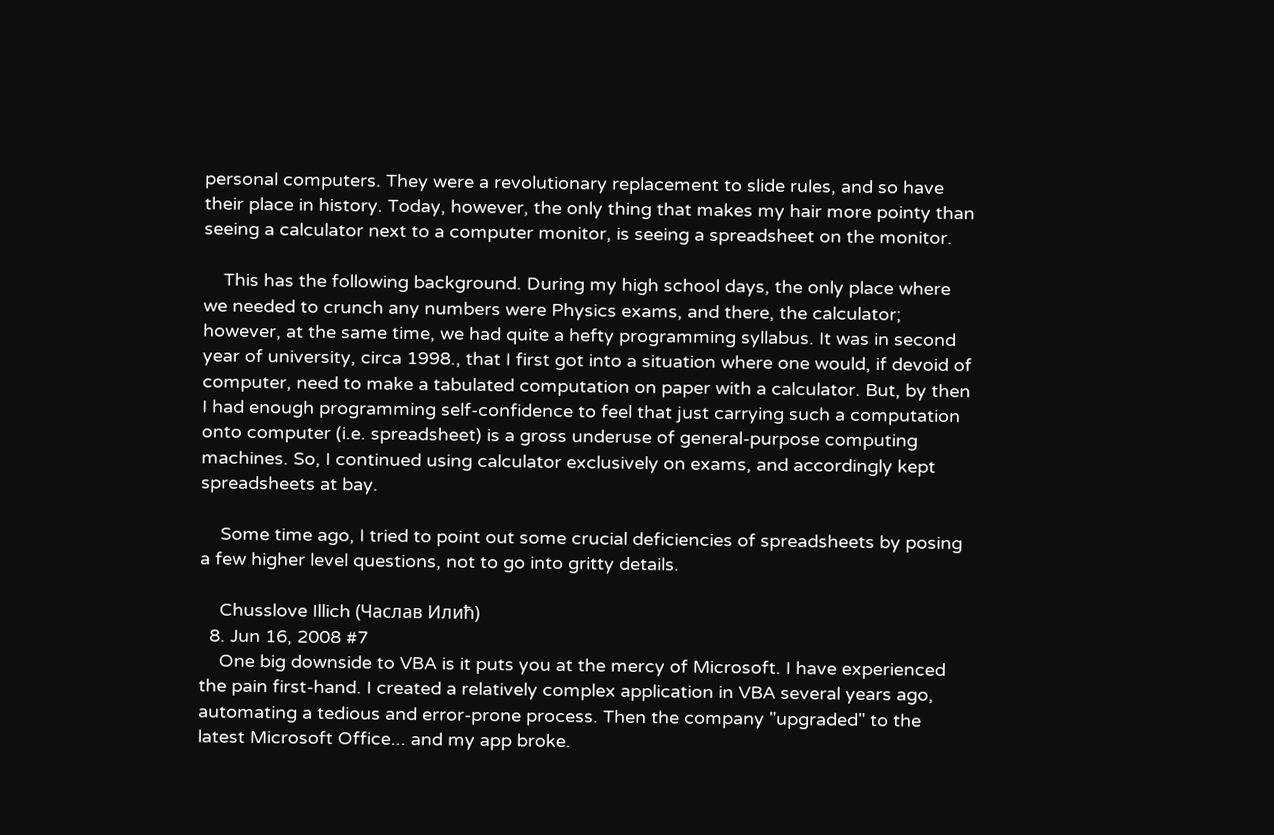personal computers. They were a revolutionary replacement to slide rules, and so have their place in history. Today, however, the only thing that makes my hair more pointy than seeing a calculator next to a computer monitor, is seeing a spreadsheet on the monitor.

    This has the following background. During my high school days, the only place where we needed to crunch any numbers were Physics exams, and there, the calculator; however, at the same time, we had quite a hefty programming syllabus. It was in second year of university, circa 1998., that I first got into a situation where one would, if devoid of computer, need to make a tabulated computation on paper with a calculator. But, by then I had enough programming self-confidence to feel that just carrying such a computation onto computer (i.e. spreadsheet) is a gross underuse of general-purpose computing machines. So, I continued using calculator exclusively on exams, and accordingly kept spreadsheets at bay.

    Some time ago, I tried to point out some crucial deficiencies of spreadsheets by posing a few higher level questions, not to go into gritty details.

    Chusslove Illich (Часлав Илић)
  8. Jun 16, 2008 #7
    One big downside to VBA is it puts you at the mercy of Microsoft. I have experienced the pain first-hand. I created a relatively complex application in VBA several years ago, automating a tedious and error-prone process. Then the company "upgraded" to the latest Microsoft Office... and my app broke.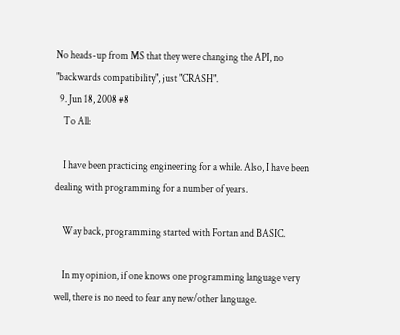No heads-up from MS that they were changing the API, no "backwards compatibility", just "CRASH".
  9. Jun 18, 2008 #8
    To All:

    I have been practicing engineering for a while. Also, I have been dealing with programming for a number of years.

    Way back, programming started with Fortan and BASIC.

    In my opinion, if one knows one programming language very well, there is no need to fear any new/other language.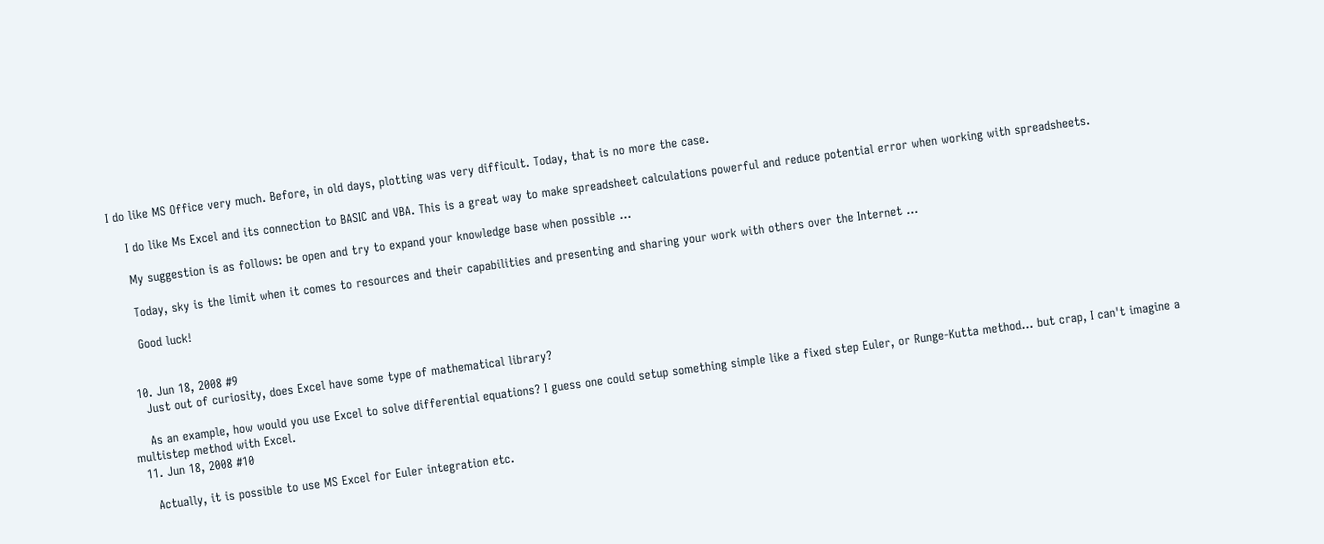I do like MS Office very much. Before, in old days, plotting was very difficult. Today, that is no more the case.

    I do like Ms Excel and its connection to BASIC and VBA. This is a great way to make spreadsheet calculations powerful and reduce potential error when working with spreadsheets.

    My suggestion is as follows: be open and try to expand your knowledge base when possible ...

    Today, sky is the limit when it comes to resources and their capabilities and presenting and sharing your work with others over the Internet ...

    Good luck!


  10. Jun 18, 2008 #9
    Just out of curiosity, does Excel have some type of mathematical library?

    As an example, how would you use Excel to solve differential equations? I guess one could setup something simple like a fixed step Euler, or Runge-Kutta method... but crap, I can't imagine a multistep method with Excel.
  11. Jun 18, 2008 #10

    Actually, it is possible to use MS Excel for Euler integration etc.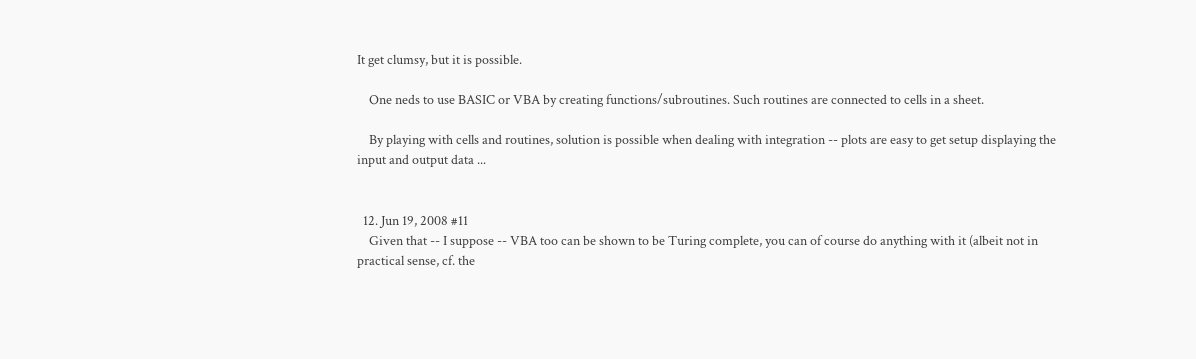It get clumsy, but it is possible.

    One neds to use BASIC or VBA by creating functions/subroutines. Such routines are connected to cells in a sheet.

    By playing with cells and routines, solution is possible when dealing with integration -- plots are easy to get setup displaying the input and output data ...


  12. Jun 19, 2008 #11
    Given that -- I suppose -- VBA too can be shown to be Turing complete, you can of course do anything with it (albeit not in practical sense, cf. the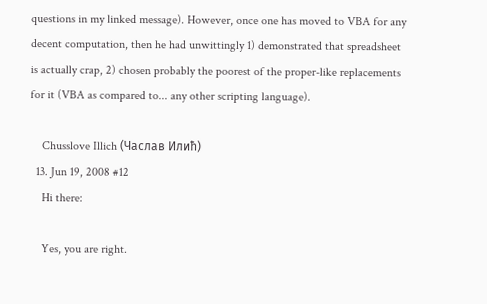questions in my linked message). However, once one has moved to VBA for any decent computation, then he had unwittingly 1) demonstrated that spreadsheet is actually crap, 2) chosen probably the poorest of the proper-like replacements for it (VBA as compared to... any other scripting language).

    Chusslove Illich (Часлав Илић)
  13. Jun 19, 2008 #12
    Hi there:

    Yes, you are right.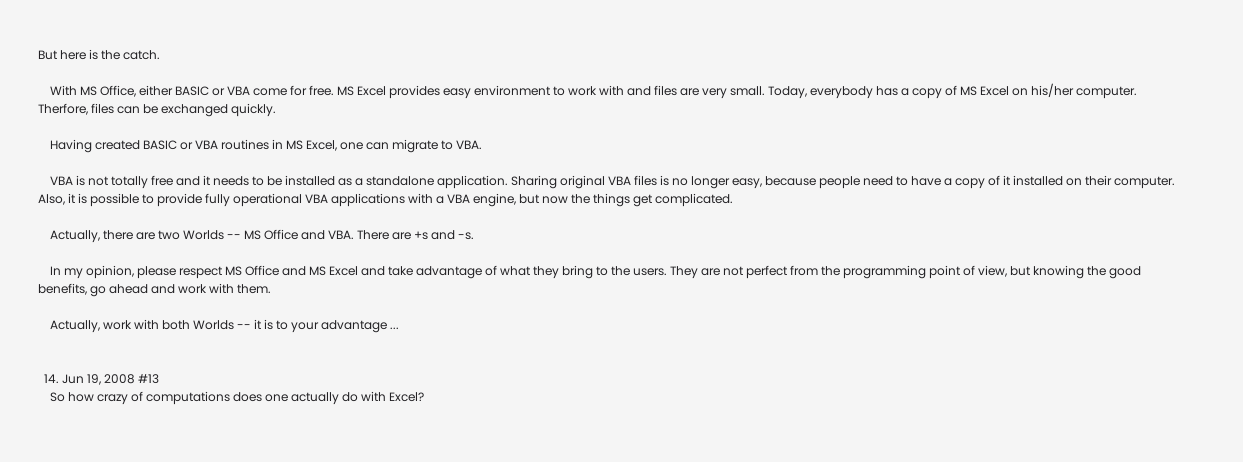But here is the catch.

    With MS Office, either BASIC or VBA come for free. MS Excel provides easy environment to work with and files are very small. Today, everybody has a copy of MS Excel on his/her computer. Therfore, files can be exchanged quickly.

    Having created BASIC or VBA routines in MS Excel, one can migrate to VBA.

    VBA is not totally free and it needs to be installed as a standalone application. Sharing original VBA files is no longer easy, because people need to have a copy of it installed on their computer. Also, it is possible to provide fully operational VBA applications with a VBA engine, but now the things get complicated.

    Actually, there are two Worlds -- MS Office and VBA. There are +s and -s.

    In my opinion, please respect MS Office and MS Excel and take advantage of what they bring to the users. They are not perfect from the programming point of view, but knowing the good benefits, go ahead and work with them.

    Actually, work with both Worlds -- it is to your advantage ...


  14. Jun 19, 2008 #13
    So how crazy of computations does one actually do with Excel?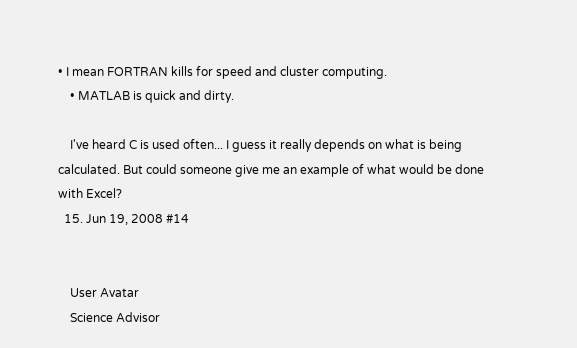• I mean FORTRAN kills for speed and cluster computing.
    • MATLAB is quick and dirty.

    I've heard C is used often... I guess it really depends on what is being calculated. But could someone give me an example of what would be done with Excel?
  15. Jun 19, 2008 #14


    User Avatar
    Science Advisor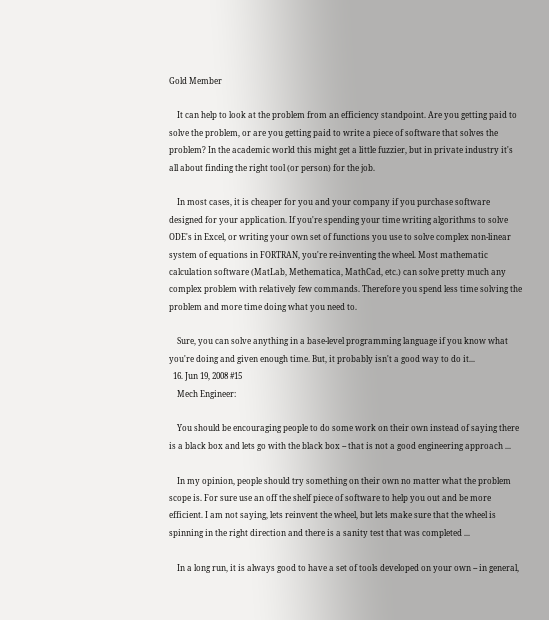Gold Member

    It can help to look at the problem from an efficiency standpoint. Are you getting paid to solve the problem, or are you getting paid to write a piece of software that solves the problem? In the academic world this might get a little fuzzier, but in private industry it's all about finding the right tool (or person) for the job.

    In most cases, it is cheaper for you and your company if you purchase software designed for your application. If you're spending your time writing algorithms to solve ODE's in Excel, or writing your own set of functions you use to solve complex non-linear system of equations in FORTRAN, you're re-inventing the wheel. Most mathematic calculation software (MatLab, Methematica, MathCad, etc.) can solve pretty much any complex problem with relatively few commands. Therefore you spend less time solving the problem and more time doing what you need to.

    Sure, you can solve anything in a base-level programming language if you know what you're doing and given enough time. But, it probably isn't a good way to do it...
  16. Jun 19, 2008 #15
    Mech Engineer:

    You should be encouraging people to do some work on their own instead of saying there is a black box and lets go with the black box -- that is not a good engineering approach ...

    In my opinion, people should try something on their own no matter what the problem scope is. For sure use an off the shelf piece of software to help you out and be more efficient. I am not saying, lets reinvent the wheel, but lets make sure that the wheel is spinning in the right direction and there is a sanity test that was completed ...

    In a long run, it is always good to have a set of tools developed on your own -- in general,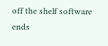off the shelf software ends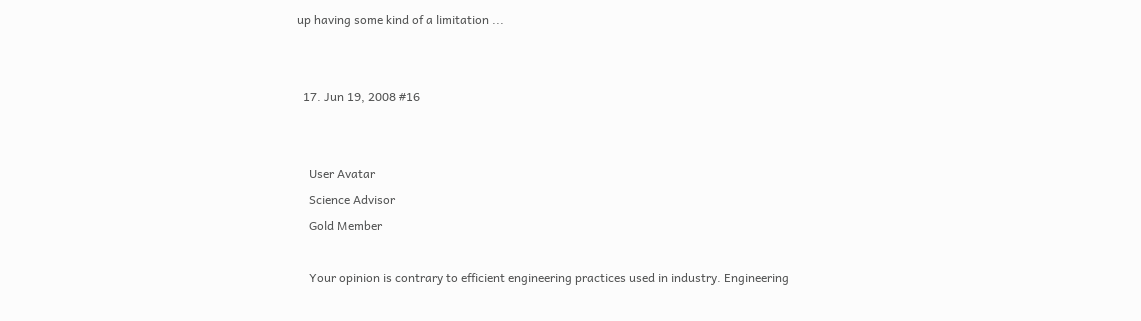up having some kind of a limitation ...


  17. Jun 19, 2008 #16


    User Avatar
    Science Advisor
    Gold Member

    Your opinion is contrary to efficient engineering practices used in industry. Engineering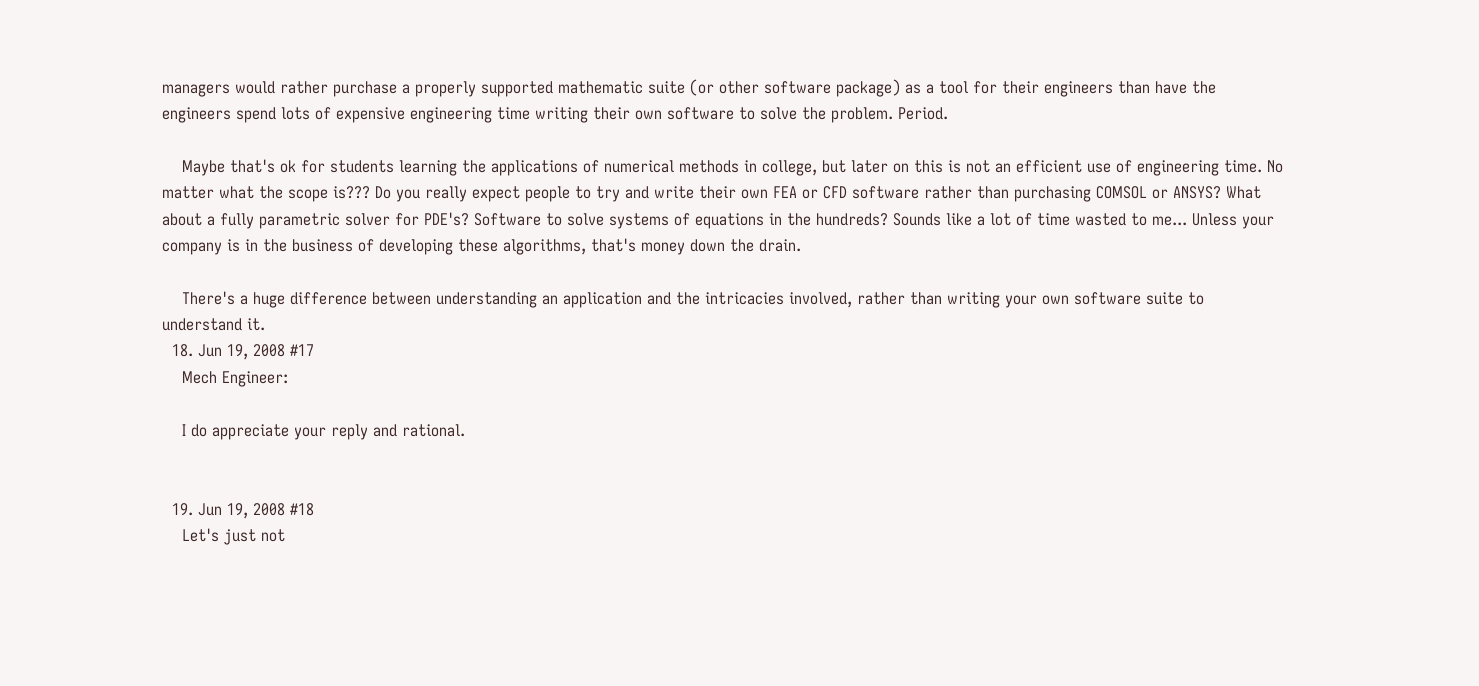managers would rather purchase a properly supported mathematic suite (or other software package) as a tool for their engineers than have the engineers spend lots of expensive engineering time writing their own software to solve the problem. Period.

    Maybe that's ok for students learning the applications of numerical methods in college, but later on this is not an efficient use of engineering time. No matter what the scope is??? Do you really expect people to try and write their own FEA or CFD software rather than purchasing COMSOL or ANSYS? What about a fully parametric solver for PDE's? Software to solve systems of equations in the hundreds? Sounds like a lot of time wasted to me... Unless your company is in the business of developing these algorithms, that's money down the drain.

    There's a huge difference between understanding an application and the intricacies involved, rather than writing your own software suite to understand it.
  18. Jun 19, 2008 #17
    Mech Engineer:

    I do appreciate your reply and rational.


  19. Jun 19, 2008 #18
    Let's just not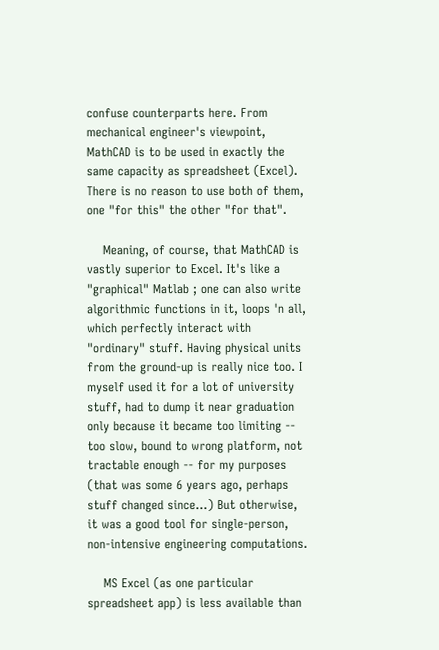confuse counterparts here. From mechanical engineer's viewpoint, MathCAD is to be used in exactly the same capacity as spreadsheet (Excel). There is no reason to use both of them, one "for this" the other "for that".

    Meaning, of course, that MathCAD is vastly superior to Excel. It's like a "graphical" Matlab ; one can also write algorithmic functions in it, loops 'n all, which perfectly interact with "ordinary" stuff. Having physical units from the ground-up is really nice too. I myself used it for a lot of university stuff, had to dump it near graduation only because it became too limiting -- too slow, bound to wrong platform, not tractable enough -- for my purposes (that was some 6 years ago, perhaps stuff changed since...) But otherwise, it was a good tool for single-person, non-intensive engineering computations.

    MS Excel (as one particular spreadsheet app) is less available than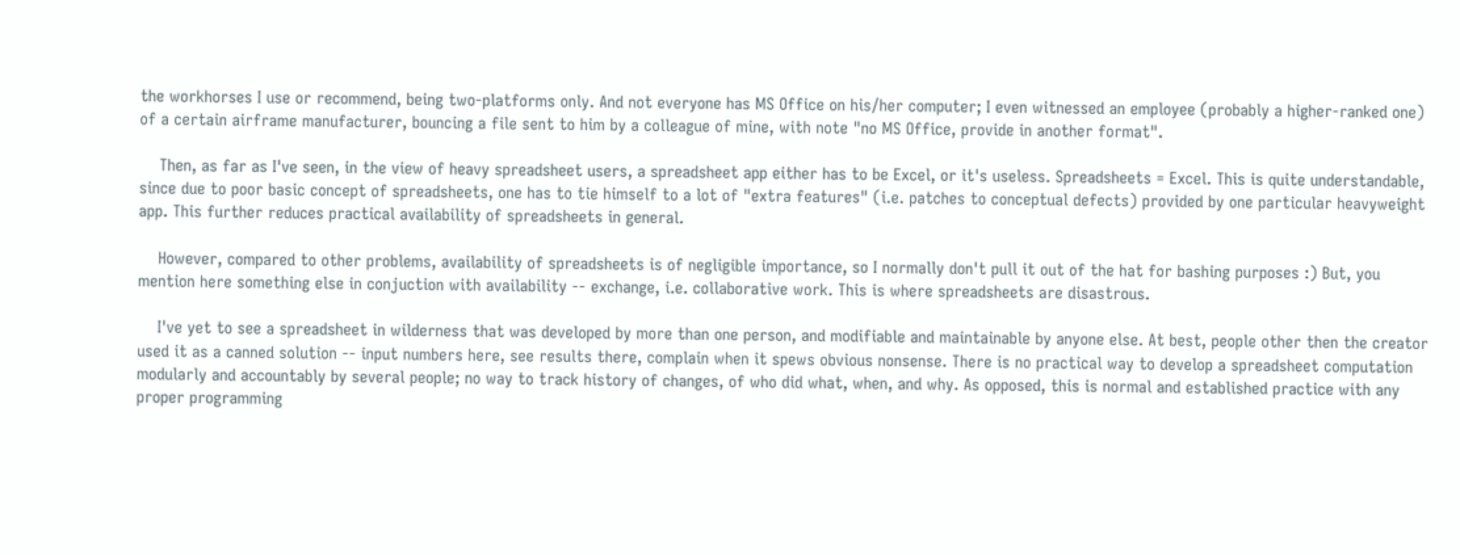the workhorses I use or recommend, being two-platforms only. And not everyone has MS Office on his/her computer; I even witnessed an employee (probably a higher-ranked one) of a certain airframe manufacturer, bouncing a file sent to him by a colleague of mine, with note "no MS Office, provide in another format".

    Then, as far as I've seen, in the view of heavy spreadsheet users, a spreadsheet app either has to be Excel, or it's useless. Spreadsheets = Excel. This is quite understandable, since due to poor basic concept of spreadsheets, one has to tie himself to a lot of "extra features" (i.e. patches to conceptual defects) provided by one particular heavyweight app. This further reduces practical availability of spreadsheets in general.

    However, compared to other problems, availability of spreadsheets is of negligible importance, so I normally don't pull it out of the hat for bashing purposes :) But, you mention here something else in conjuction with availability -- exchange, i.e. collaborative work. This is where spreadsheets are disastrous.

    I've yet to see a spreadsheet in wilderness that was developed by more than one person, and modifiable and maintainable by anyone else. At best, people other then the creator used it as a canned solution -- input numbers here, see results there, complain when it spews obvious nonsense. There is no practical way to develop a spreadsheet computation modularly and accountably by several people; no way to track history of changes, of who did what, when, and why. As opposed, this is normal and established practice with any proper programming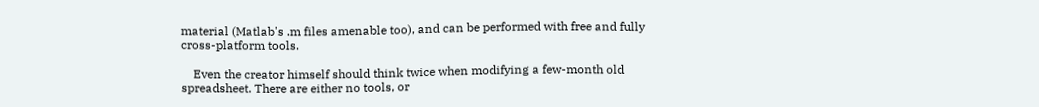material (Matlab's .m files amenable too), and can be performed with free and fully cross-platform tools.

    Even the creator himself should think twice when modifying a few-month old spreadsheet. There are either no tools, or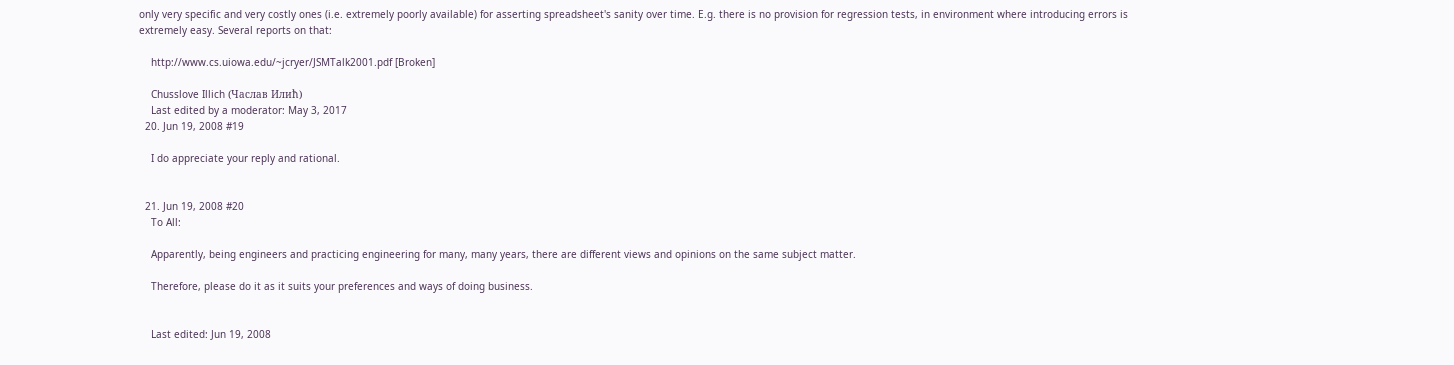only very specific and very costly ones (i.e. extremely poorly available) for asserting spreadsheet's sanity over time. E.g. there is no provision for regression tests, in environment where introducing errors is extremely easy. Several reports on that:

    http://www.cs.uiowa.edu/~jcryer/JSMTalk2001.pdf [Broken]

    Chusslove Illich (Часлав Илић)
    Last edited by a moderator: May 3, 2017
  20. Jun 19, 2008 #19

    I do appreciate your reply and rational.


  21. Jun 19, 2008 #20
    To All:

    Apparently, being engineers and practicing engineering for many, many years, there are different views and opinions on the same subject matter.

    Therefore, please do it as it suits your preferences and ways of doing business.


    Last edited: Jun 19, 2008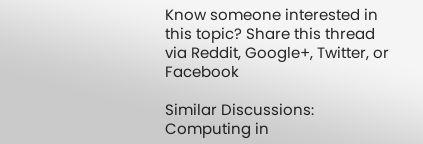Know someone interested in this topic? Share this thread via Reddit, Google+, Twitter, or Facebook

Similar Discussions: Computing in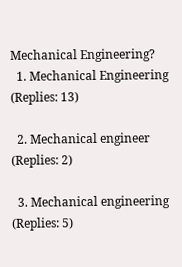Mechanical Engineering?
  1. Mechanical Engineering (Replies: 13)

  2. Mechanical engineer (Replies: 2)

  3. Mechanical engineering (Replies: 5)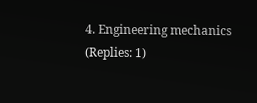4. Engineering mechanics (Replies: 1)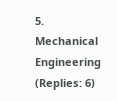5. Mechanical Engineering (Replies: 6)